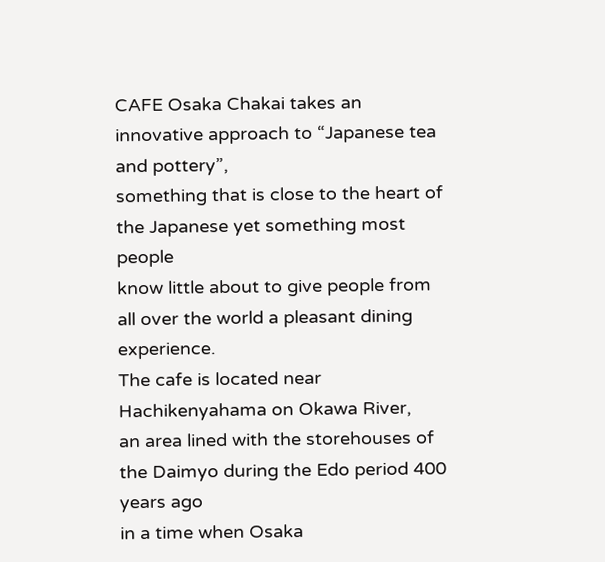CAFE Osaka Chakai takes an innovative approach to “Japanese tea and pottery”,
something that is close to the heart of the Japanese yet something most people
know little about to give people from all over the world a pleasant dining experience.
The cafe is located near Hachikenyahama on Okawa River,
an area lined with the storehouses of the Daimyo during the Edo period 400 years ago
in a time when Osaka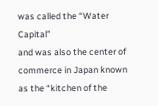was called the “Water Capital”
and was also the center of commerce in Japan known as the “kitchen of the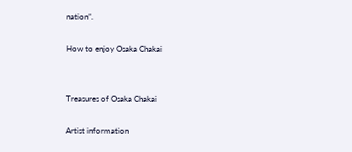nation”.

How to enjoy Osaka Chakai


Treasures of Osaka Chakai

Artist information